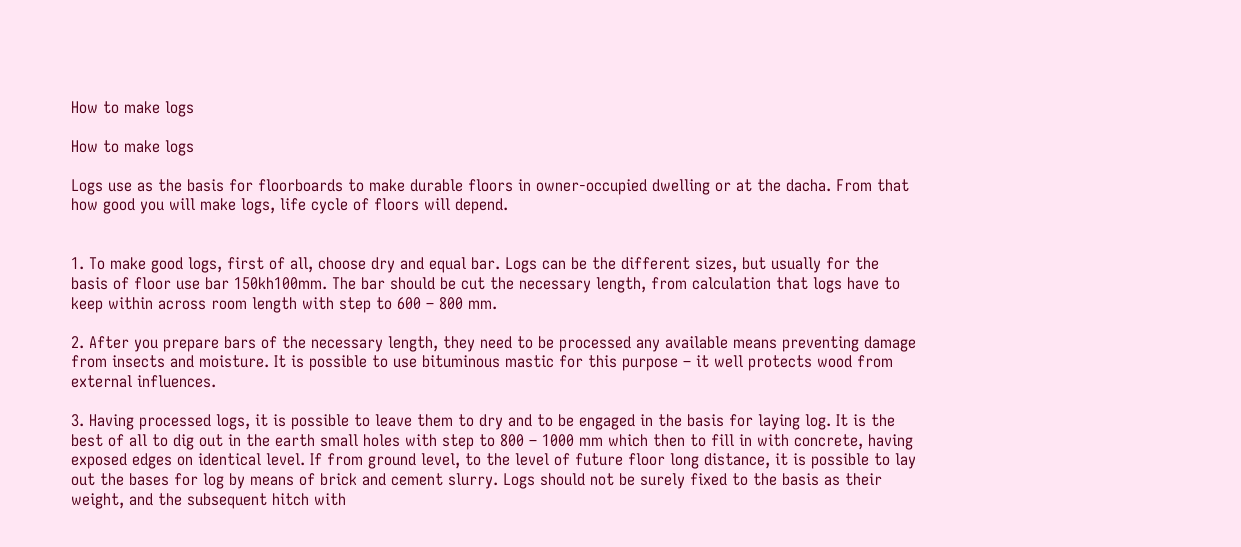How to make logs

How to make logs

Logs use as the basis for floorboards to make durable floors in owner-occupied dwelling or at the dacha. From that how good you will make logs, life cycle of floors will depend.


1. To make good logs, first of all, choose dry and equal bar. Logs can be the different sizes, but usually for the basis of floor use bar 150kh100mm. The bar should be cut the necessary length, from calculation that logs have to keep within across room length with step to 600 – 800 mm.

2. After you prepare bars of the necessary length, they need to be processed any available means preventing damage from insects and moisture. It is possible to use bituminous mastic for this purpose – it well protects wood from external influences.

3. Having processed logs, it is possible to leave them to dry and to be engaged in the basis for laying log. It is the best of all to dig out in the earth small holes with step to 800 – 1000 mm which then to fill in with concrete, having exposed edges on identical level. If from ground level, to the level of future floor long distance, it is possible to lay out the bases for log by means of brick and cement slurry. Logs should not be surely fixed to the basis as their weight, and the subsequent hitch with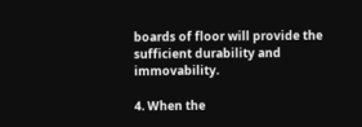boards of floor will provide the sufficient durability and immovability.

4. When the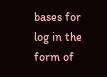bases for log in the form of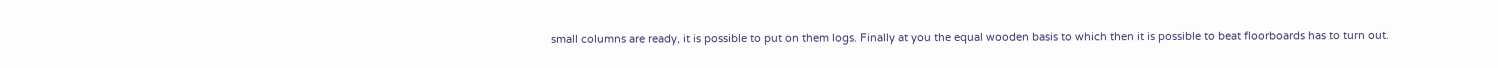small columns are ready, it is possible to put on them logs. Finally at you the equal wooden basis to which then it is possible to beat floorboards has to turn out.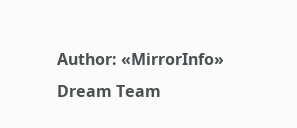Author: «MirrorInfo» Dream Team